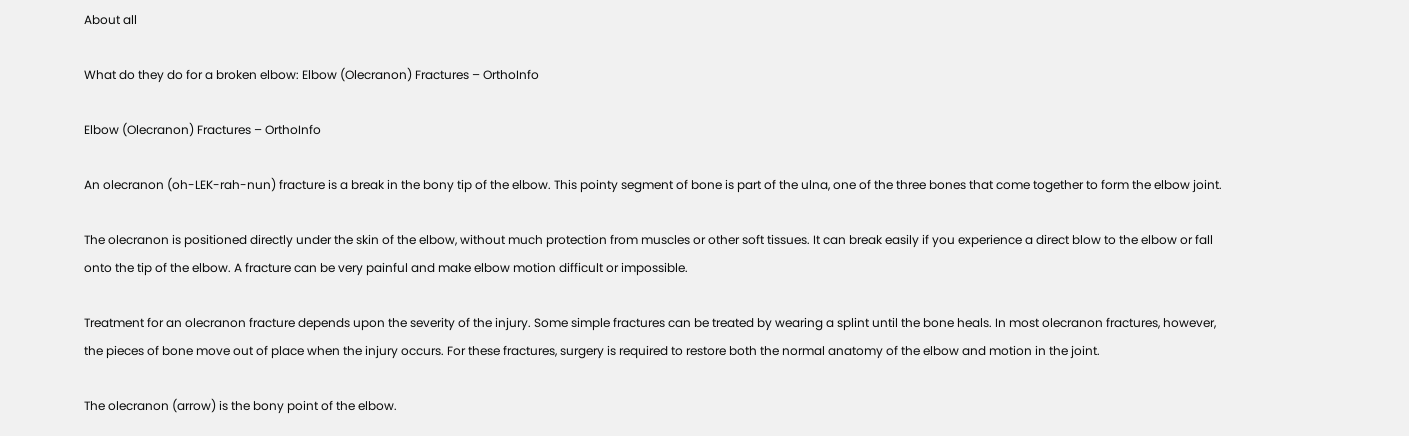About all

What do they do for a broken elbow: Elbow (Olecranon) Fractures – OrthoInfo

Elbow (Olecranon) Fractures – OrthoInfo

An olecranon (oh-LEK-rah-nun) fracture is a break in the bony tip of the elbow. This pointy segment of bone is part of the ulna, one of the three bones that come together to form the elbow joint.

The olecranon is positioned directly under the skin of the elbow, without much protection from muscles or other soft tissues. It can break easily if you experience a direct blow to the elbow or fall onto the tip of the elbow. A fracture can be very painful and make elbow motion difficult or impossible.

Treatment for an olecranon fracture depends upon the severity of the injury. Some simple fractures can be treated by wearing a splint until the bone heals. In most olecranon fractures, however, the pieces of bone move out of place when the injury occurs. For these fractures, surgery is required to restore both the normal anatomy of the elbow and motion in the joint.

The olecranon (arrow) is the bony point of the elbow.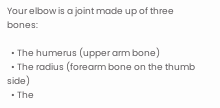Your elbow is a joint made up of three bones:

  • The humerus (upper arm bone)
  • The radius (forearm bone on the thumb side)
  • The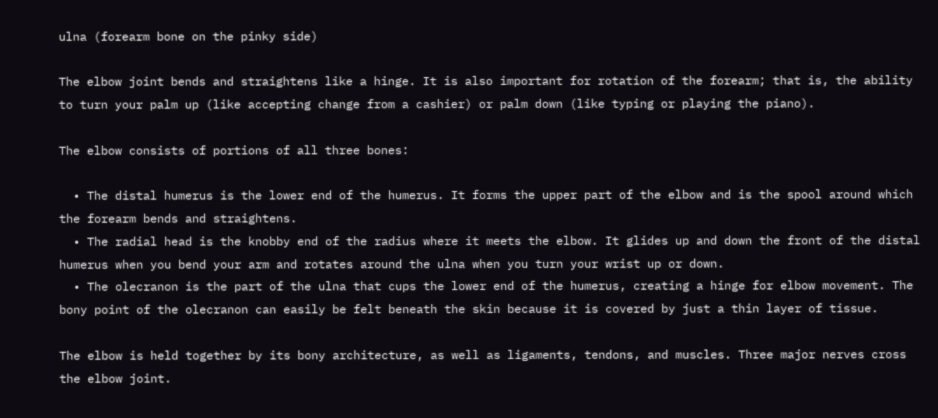ulna (forearm bone on the pinky side)

The elbow joint bends and straightens like a hinge. It is also important for rotation of the forearm; that is, the ability to turn your palm up (like accepting change from a cashier) or palm down (like typing or playing the piano).

The elbow consists of portions of all three bones:

  • The distal humerus is the lower end of the humerus. It forms the upper part of the elbow and is the spool around which the forearm bends and straightens.
  • The radial head is the knobby end of the radius where it meets the elbow. It glides up and down the front of the distal humerus when you bend your arm and rotates around the ulna when you turn your wrist up or down.
  • The olecranon is the part of the ulna that cups the lower end of the humerus, creating a hinge for elbow movement. The bony point of the olecranon can easily be felt beneath the skin because it is covered by just a thin layer of tissue.

The elbow is held together by its bony architecture, as well as ligaments, tendons, and muscles. Three major nerves cross the elbow joint.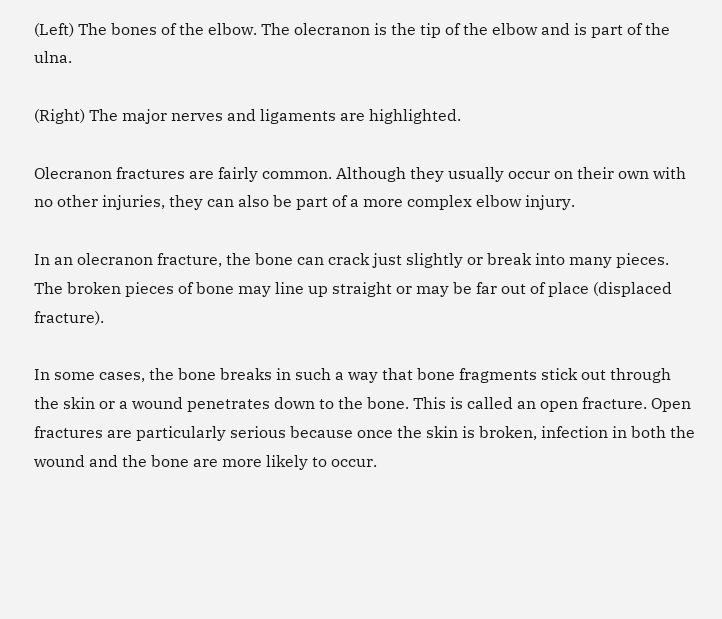(Left) The bones of the elbow. The olecranon is the tip of the elbow and is part of the ulna.

(Right) The major nerves and ligaments are highlighted.

Olecranon fractures are fairly common. Although they usually occur on their own with no other injuries, they can also be part of a more complex elbow injury.

In an olecranon fracture, the bone can crack just slightly or break into many pieces. The broken pieces of bone may line up straight or may be far out of place (displaced fracture).

In some cases, the bone breaks in such a way that bone fragments stick out through the skin or a wound penetrates down to the bone. This is called an open fracture. Open fractures are particularly serious because once the skin is broken, infection in both the wound and the bone are more likely to occur.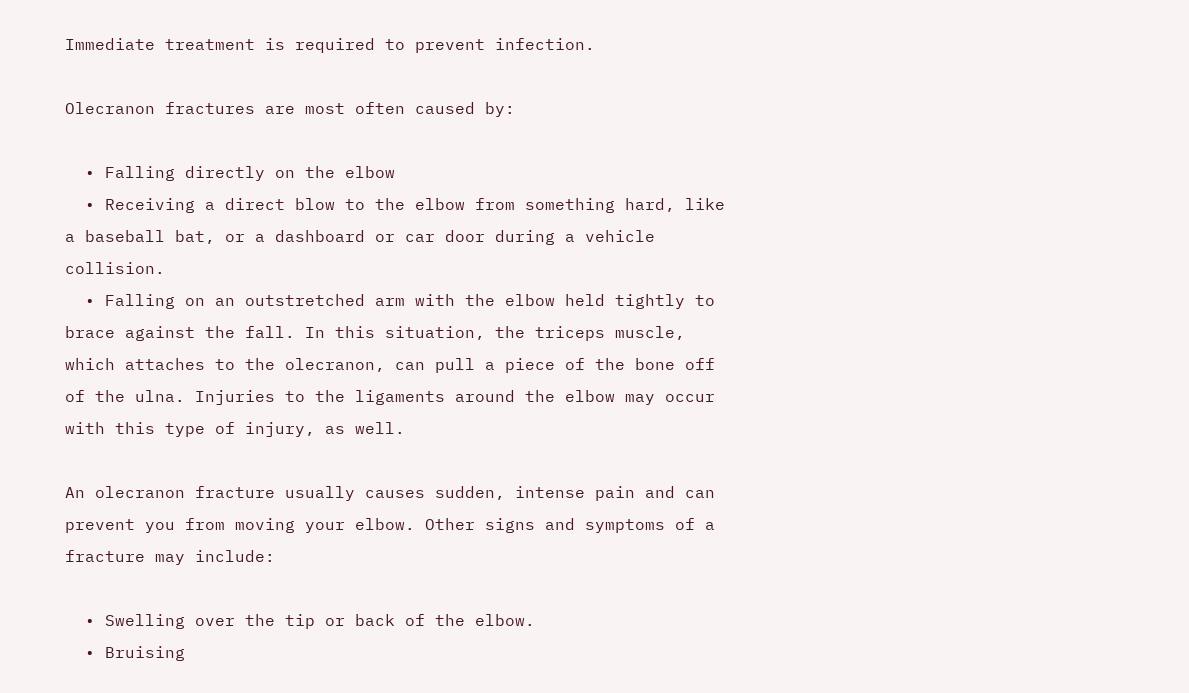Immediate treatment is required to prevent infection.

Olecranon fractures are most often caused by:

  • Falling directly on the elbow
  • Receiving a direct blow to the elbow from something hard, like a baseball bat, or a dashboard or car door during a vehicle collision.
  • Falling on an outstretched arm with the elbow held tightly to brace against the fall. In this situation, the triceps muscle, which attaches to the olecranon, can pull a piece of the bone off of the ulna. Injuries to the ligaments around the elbow may occur with this type of injury, as well.

An olecranon fracture usually causes sudden, intense pain and can prevent you from moving your elbow. Other signs and symptoms of a fracture may include:

  • Swelling over the tip or back of the elbow.
  • Bruising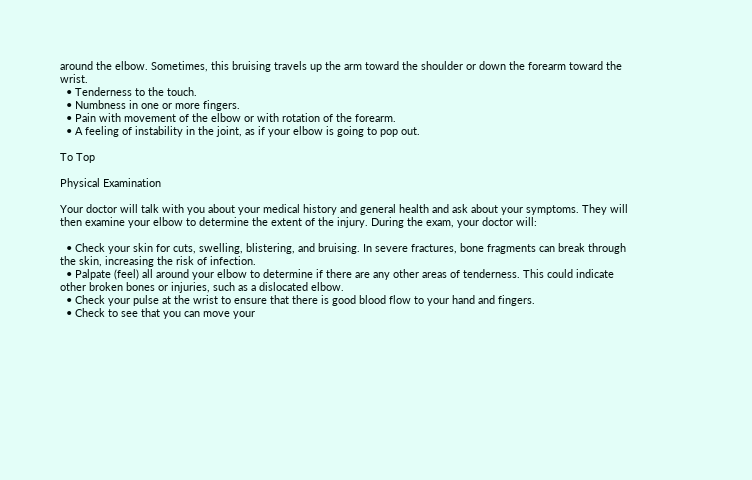around the elbow. Sometimes, this bruising travels up the arm toward the shoulder or down the forearm toward the wrist.
  • Tenderness to the touch.
  • Numbness in one or more fingers.
  • Pain with movement of the elbow or with rotation of the forearm.
  • A feeling of instability in the joint, as if your elbow is going to pop out.

To Top

Physical Examination

Your doctor will talk with you about your medical history and general health and ask about your symptoms. They will then examine your elbow to determine the extent of the injury. During the exam, your doctor will:

  • Check your skin for cuts, swelling, blistering, and bruising. In severe fractures, bone fragments can break through the skin, increasing the risk of infection.
  • Palpate (feel) all around your elbow to determine if there are any other areas of tenderness. This could indicate other broken bones or injuries, such as a dislocated elbow.
  • Check your pulse at the wrist to ensure that there is good blood flow to your hand and fingers.
  • Check to see that you can move your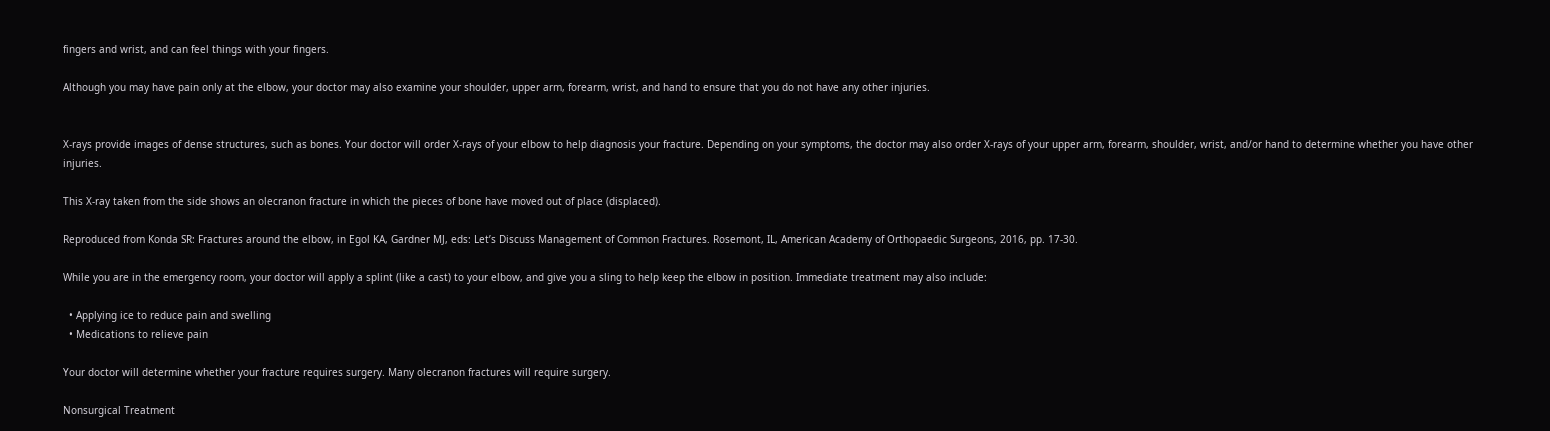fingers and wrist, and can feel things with your fingers.

Although you may have pain only at the elbow, your doctor may also examine your shoulder, upper arm, forearm, wrist, and hand to ensure that you do not have any other injuries.


X-rays provide images of dense structures, such as bones. Your doctor will order X-rays of your elbow to help diagnosis your fracture. Depending on your symptoms, the doctor may also order X-rays of your upper arm, forearm, shoulder, wrist, and/or hand to determine whether you have other injuries.

This X-ray taken from the side shows an olecranon fracture in which the pieces of bone have moved out of place (displaced).

Reproduced from Konda SR: Fractures around the elbow, in Egol KA, Gardner MJ, eds: Let’s Discuss Management of Common Fractures. Rosemont, IL, American Academy of Orthopaedic Surgeons, 2016, pp. 17-30.

While you are in the emergency room, your doctor will apply a splint (like a cast) to your elbow, and give you a sling to help keep the elbow in position. Immediate treatment may also include:

  • Applying ice to reduce pain and swelling
  • Medications to relieve pain

Your doctor will determine whether your fracture requires surgery. Many olecranon fractures will require surgery.

Nonsurgical Treatment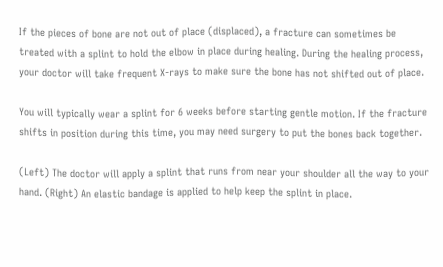If the pieces of bone are not out of place (displaced), a fracture can sometimes be treated with a splint to hold the elbow in place during healing. During the healing process, your doctor will take frequent X-rays to make sure the bone has not shifted out of place.

You will typically wear a splint for 6 weeks before starting gentle motion. If the fracture shifts in position during this time, you may need surgery to put the bones back together.

(Left) The doctor will apply a splint that runs from near your shoulder all the way to your hand. (Right) An elastic bandage is applied to help keep the splint in place.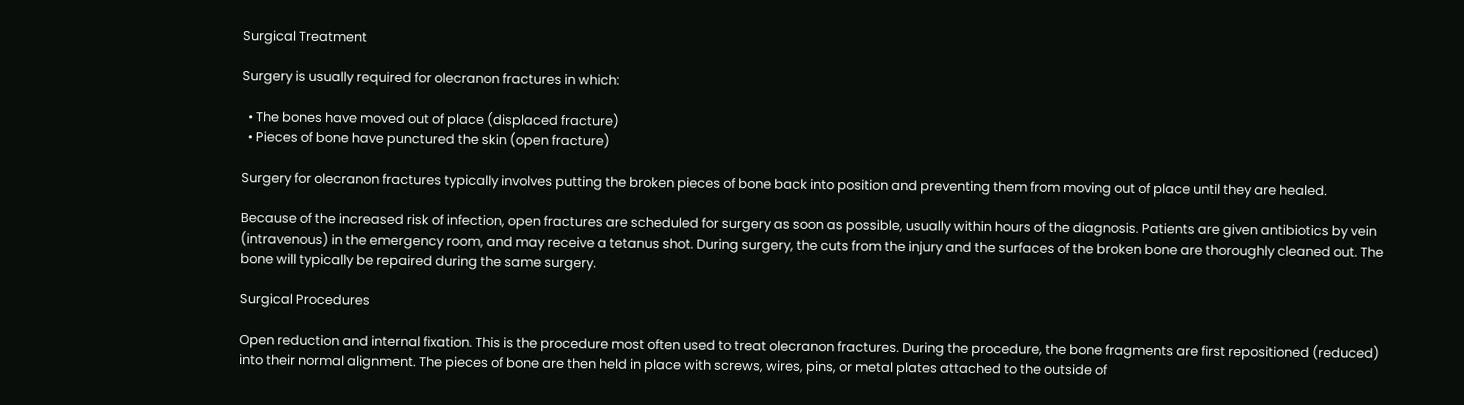Surgical Treatment

Surgery is usually required for olecranon fractures in which:

  • The bones have moved out of place (displaced fracture)
  • Pieces of bone have punctured the skin (open fracture)

Surgery for olecranon fractures typically involves putting the broken pieces of bone back into position and preventing them from moving out of place until they are healed.

Because of the increased risk of infection, open fractures are scheduled for surgery as soon as possible, usually within hours of the diagnosis. Patients are given antibiotics by vein (intravenous) in the emergency room, and may receive a tetanus shot. During surgery, the cuts from the injury and the surfaces of the broken bone are thoroughly cleaned out. The bone will typically be repaired during the same surgery.

Surgical Procedures

Open reduction and internal fixation. This is the procedure most often used to treat olecranon fractures. During the procedure, the bone fragments are first repositioned (reduced) into their normal alignment. The pieces of bone are then held in place with screws, wires, pins, or metal plates attached to the outside of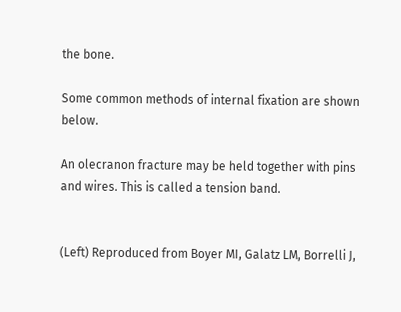the bone.

Some common methods of internal fixation are shown below.

An olecranon fracture may be held together with pins and wires. This is called a tension band.


(Left) Reproduced from Boyer MI, Galatz LM, Borrelli J,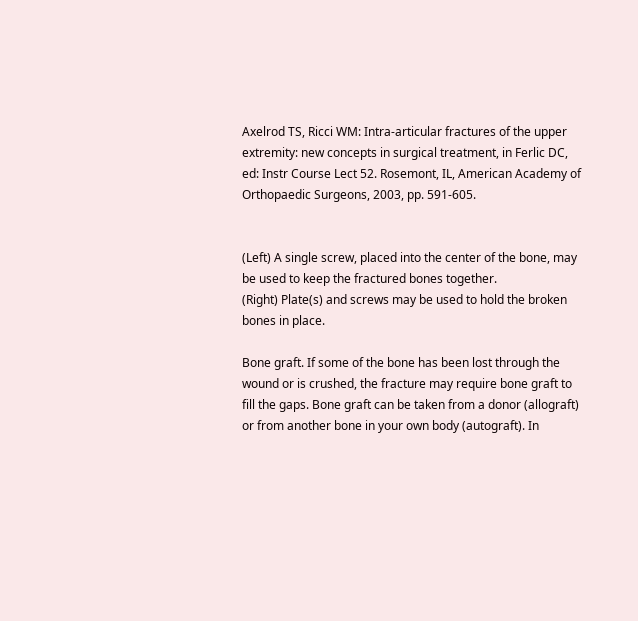Axelrod TS, Ricci WM: Intra-articular fractures of the upper extremity: new concepts in surgical treatment, in Ferlic DC, ed: Instr Course Lect 52. Rosemont, IL, American Academy of Orthopaedic Surgeons, 2003, pp. 591-605.


(Left) A single screw, placed into the center of the bone, may be used to keep the fractured bones together.
(Right) Plate(s) and screws may be used to hold the broken bones in place.

Bone graft. If some of the bone has been lost through the wound or is crushed, the fracture may require bone graft to fill the gaps. Bone graft can be taken from a donor (allograft) or from another bone in your own body (autograft). In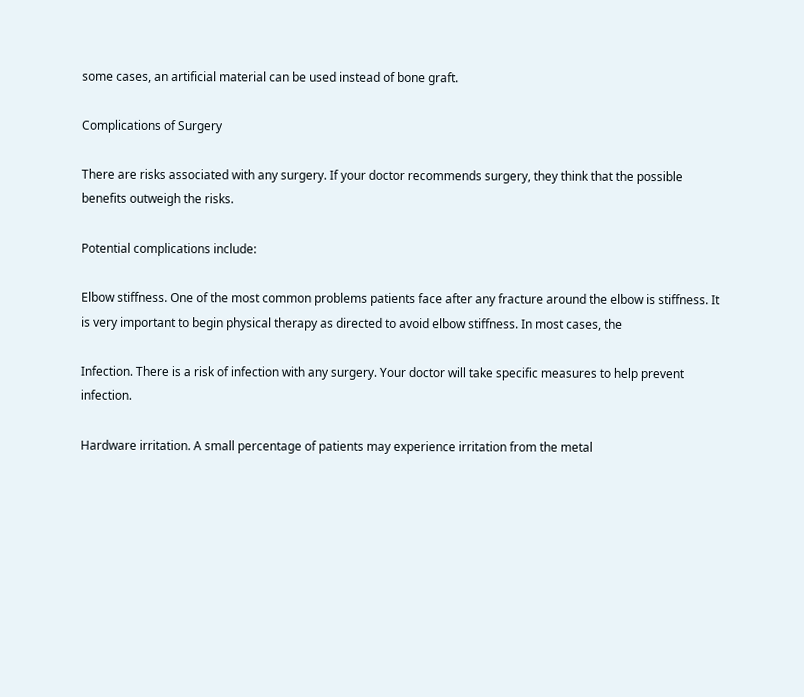some cases, an artificial material can be used instead of bone graft.

Complications of Surgery

There are risks associated with any surgery. If your doctor recommends surgery, they think that the possible benefits outweigh the risks.

Potential complications include:

Elbow stiffness. One of the most common problems patients face after any fracture around the elbow is stiffness. It is very important to begin physical therapy as directed to avoid elbow stiffness. In most cases, the

Infection. There is a risk of infection with any surgery. Your doctor will take specific measures to help prevent infection.

Hardware irritation. A small percentage of patients may experience irritation from the metal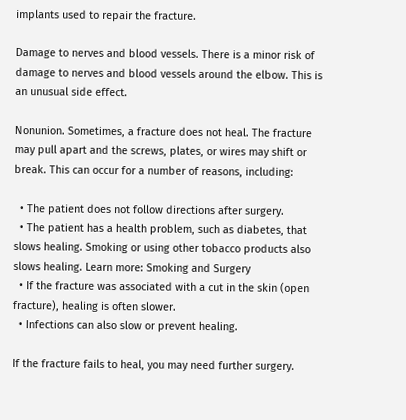implants used to repair the fracture.

Damage to nerves and blood vessels. There is a minor risk of damage to nerves and blood vessels around the elbow. This is an unusual side effect.

Nonunion. Sometimes, a fracture does not heal. The fracture may pull apart and the screws, plates, or wires may shift or break. This can occur for a number of reasons, including:

  • The patient does not follow directions after surgery.
  • The patient has a health problem, such as diabetes, that slows healing. Smoking or using other tobacco products also slows healing. Learn more: Smoking and Surgery
  • If the fracture was associated with a cut in the skin (open fracture), healing is often slower.
  • Infections can also slow or prevent healing.

If the fracture fails to heal, you may need further surgery.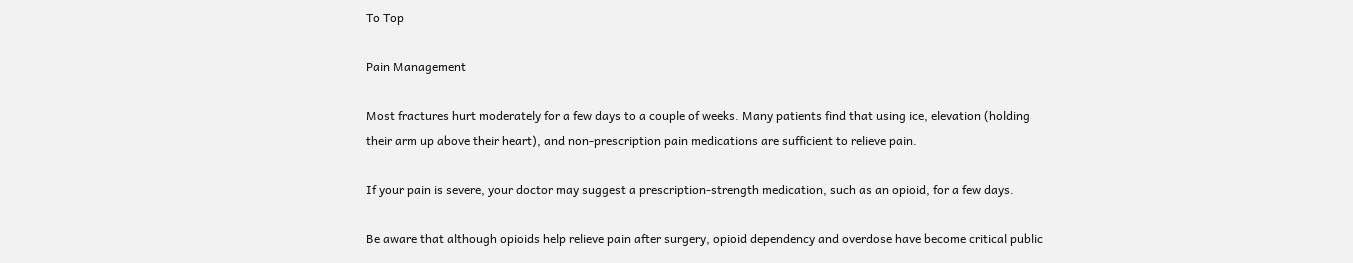To Top

Pain Management

Most fractures hurt moderately for a few days to a couple of weeks. Many patients find that using ice, elevation (holding their arm up above their heart), and non-prescription pain medications are sufficient to relieve pain.

If your pain is severe, your doctor may suggest a prescription-strength medication, such as an opioid, for a few days.

Be aware that although opioids help relieve pain after surgery, opioid dependency and overdose have become critical public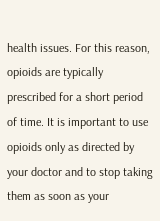health issues. For this reason, opioids are typically prescribed for a short period of time. It is important to use opioids only as directed by your doctor and to stop taking them as soon as your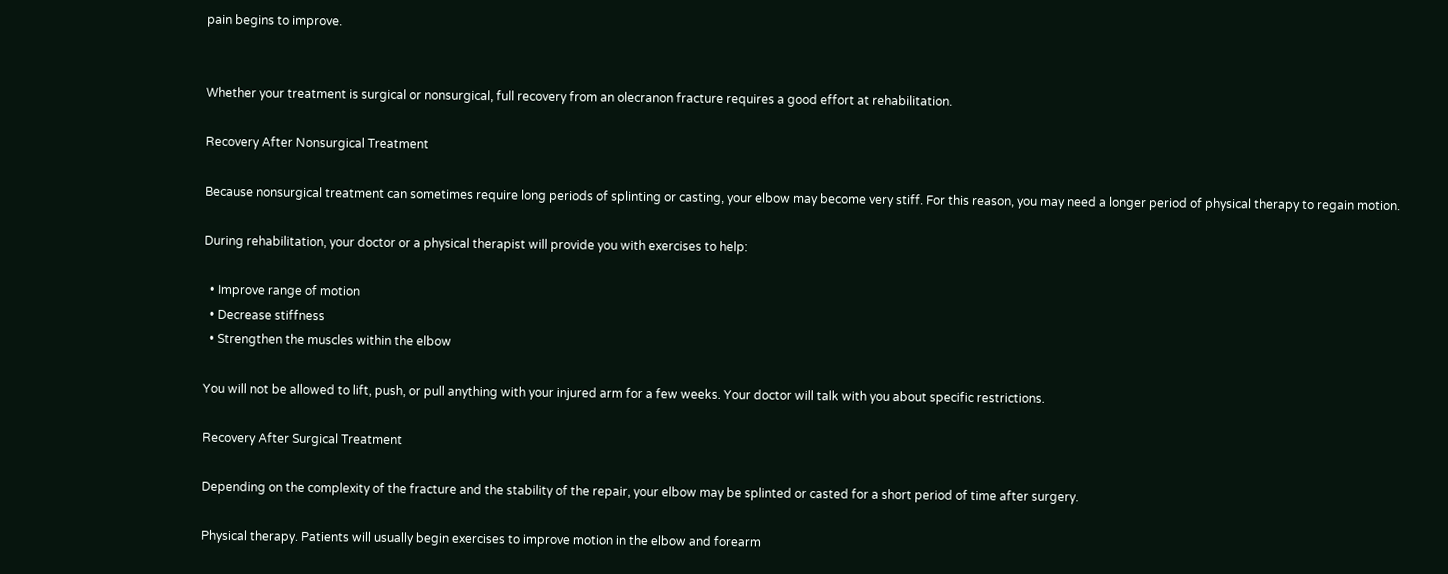pain begins to improve.


Whether your treatment is surgical or nonsurgical, full recovery from an olecranon fracture requires a good effort at rehabilitation.

Recovery After Nonsurgical Treatment

Because nonsurgical treatment can sometimes require long periods of splinting or casting, your elbow may become very stiff. For this reason, you may need a longer period of physical therapy to regain motion.

During rehabilitation, your doctor or a physical therapist will provide you with exercises to help:

  • Improve range of motion
  • Decrease stiffness
  • Strengthen the muscles within the elbow

You will not be allowed to lift, push, or pull anything with your injured arm for a few weeks. Your doctor will talk with you about specific restrictions.

Recovery After Surgical Treatment

Depending on the complexity of the fracture and the stability of the repair, your elbow may be splinted or casted for a short period of time after surgery.

Physical therapy. Patients will usually begin exercises to improve motion in the elbow and forearm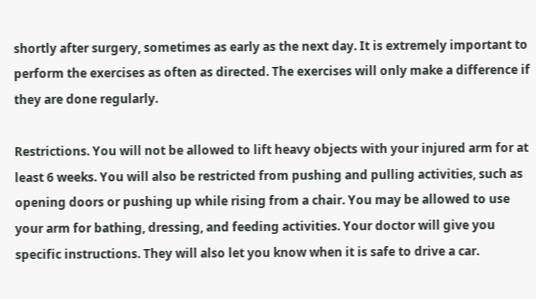shortly after surgery, sometimes as early as the next day. It is extremely important to perform the exercises as often as directed. The exercises will only make a difference if they are done regularly.

Restrictions. You will not be allowed to lift heavy objects with your injured arm for at least 6 weeks. You will also be restricted from pushing and pulling activities, such as opening doors or pushing up while rising from a chair. You may be allowed to use your arm for bathing, dressing, and feeding activities. Your doctor will give you specific instructions. They will also let you know when it is safe to drive a car.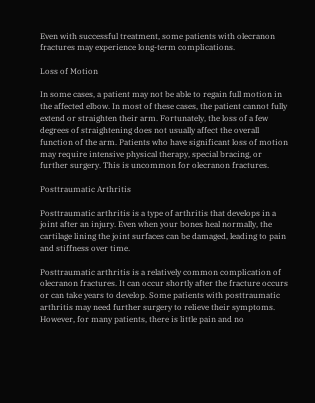Even with successful treatment, some patients with olecranon fractures may experience long-term complications.

Loss of Motion

In some cases, a patient may not be able to regain full motion in the affected elbow. In most of these cases, the patient cannot fully extend or straighten their arm. Fortunately, the loss of a few degrees of straightening does not usually affect the overall function of the arm. Patients who have significant loss of motion may require intensive physical therapy, special bracing, or further surgery. This is uncommon for olecranon fractures.

Posttraumatic Arthritis

Posttraumatic arthritis is a type of arthritis that develops in a joint after an injury. Even when your bones heal normally, the cartilage lining the joint surfaces can be damaged, leading to pain and stiffness over time.

Posttraumatic arthritis is a relatively common complication of olecranon fractures. It can occur shortly after the fracture occurs or can take years to develop. Some patients with posttraumatic arthritis may need further surgery to relieve their symptoms. However, for many patients, there is little pain and no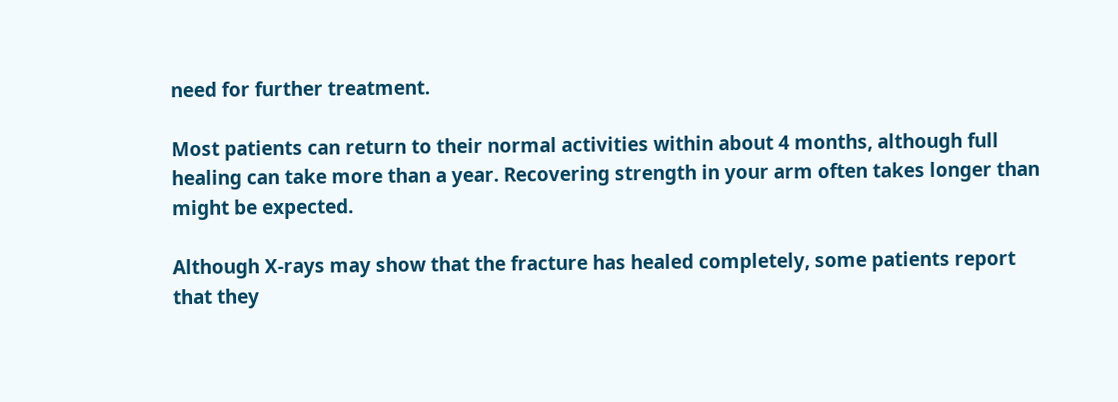need for further treatment.

Most patients can return to their normal activities within about 4 months, although full healing can take more than a year. Recovering strength in your arm often takes longer than might be expected.

Although X-rays may show that the fracture has healed completely, some patients report that they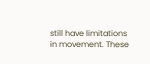still have limitations in movement. These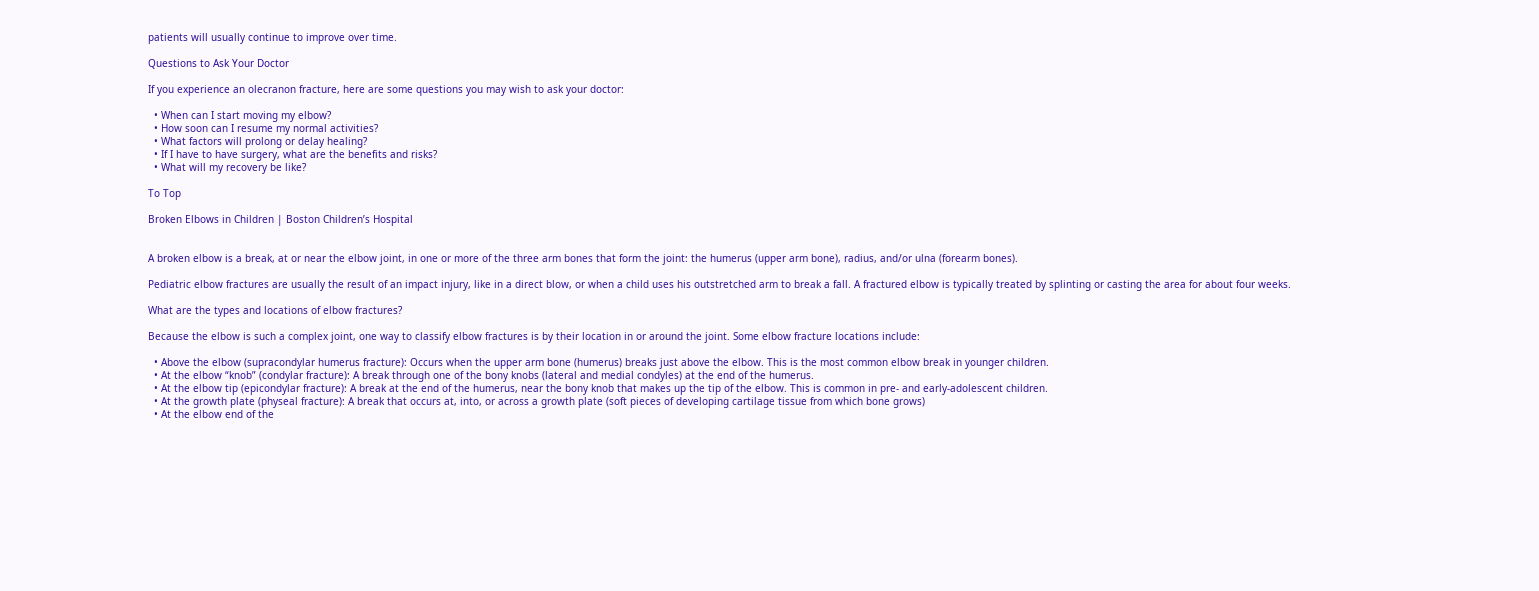patients will usually continue to improve over time.

Questions to Ask Your Doctor

If you experience an olecranon fracture, here are some questions you may wish to ask your doctor:

  • When can I start moving my elbow?
  • How soon can I resume my normal activities?
  • What factors will prolong or delay healing?
  • If I have to have surgery, what are the benefits and risks?
  • What will my recovery be like?

To Top

Broken Elbows in Children | Boston Children’s Hospital


A broken elbow is a break, at or near the elbow joint, in one or more of the three arm bones that form the joint: the humerus (upper arm bone), radius, and/or ulna (forearm bones).

Pediatric elbow fractures are usually the result of an impact injury, like in a direct blow, or when a child uses his outstretched arm to break a fall. A fractured elbow is typically treated by splinting or casting the area for about four weeks.

What are the types and locations of elbow fractures?

Because the elbow is such a complex joint, one way to classify elbow fractures is by their location in or around the joint. Some elbow fracture locations include:

  • Above the elbow (supracondylar humerus fracture): Occurs when the upper arm bone (humerus) breaks just above the elbow. This is the most common elbow break in younger children.
  • At the elbow “knob” (condylar fracture): A break through one of the bony knobs (lateral and medial condyles) at the end of the humerus.
  • At the elbow tip (epicondylar fracture): A break at the end of the humerus, near the bony knob that makes up the tip of the elbow. This is common in pre- and early-adolescent children.
  • At the growth plate (physeal fracture): A break that occurs at, into, or across a growth plate (soft pieces of developing cartilage tissue from which bone grows)
  • At the elbow end of the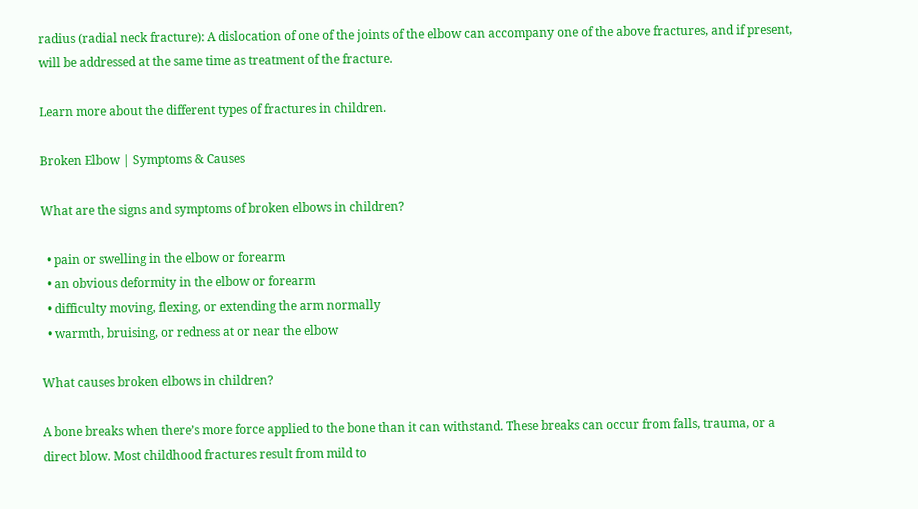radius (radial neck fracture): A dislocation of one of the joints of the elbow can accompany one of the above fractures, and if present, will be addressed at the same time as treatment of the fracture.

Learn more about the different types of fractures in children.

Broken Elbow | Symptoms & Causes

What are the signs and symptoms of broken elbows in children?

  • pain or swelling in the elbow or forearm
  • an obvious deformity in the elbow or forearm
  • difficulty moving, flexing, or extending the arm normally
  • warmth, bruising, or redness at or near the elbow

What causes broken elbows in children?

A bone breaks when there’s more force applied to the bone than it can withstand. These breaks can occur from falls, trauma, or a direct blow. Most childhood fractures result from mild to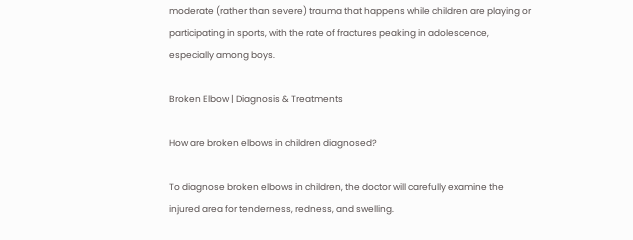moderate (rather than severe) trauma that happens while children are playing or participating in sports, with the rate of fractures peaking in adolescence, especially among boys.

Broken Elbow | Diagnosis & Treatments

How are broken elbows in children diagnosed?

To diagnose broken elbows in children, the doctor will carefully examine the injured area for tenderness, redness, and swelling.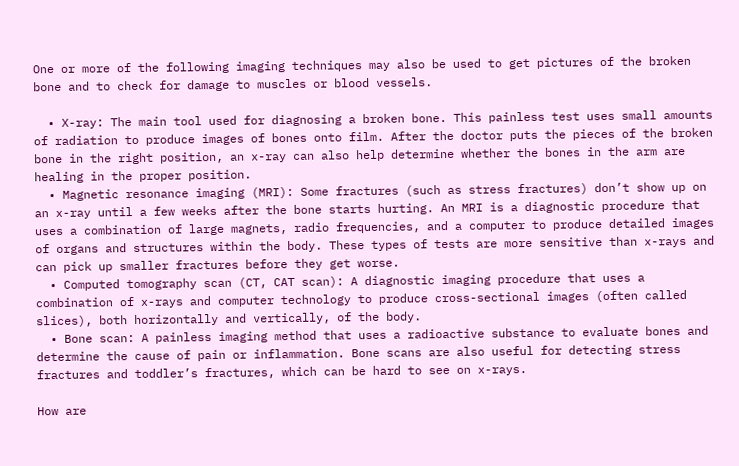One or more of the following imaging techniques may also be used to get pictures of the broken bone and to check for damage to muscles or blood vessels.

  • X-ray: The main tool used for diagnosing a broken bone. This painless test uses small amounts of radiation to produce images of bones onto film. After the doctor puts the pieces of the broken bone in the right position, an x-ray can also help determine whether the bones in the arm are healing in the proper position.
  • Magnetic resonance imaging (MRI): Some fractures (such as stress fractures) don’t show up on an x-ray until a few weeks after the bone starts hurting. An MRI is a diagnostic procedure that uses a combination of large magnets, radio frequencies, and a computer to produce detailed images of organs and structures within the body. These types of tests are more sensitive than x-rays and can pick up smaller fractures before they get worse.
  • Computed tomography scan (CT, CAT scan): A diagnostic imaging procedure that uses a combination of x-rays and computer technology to produce cross-sectional images (often called slices), both horizontally and vertically, of the body.
  • Bone scan: A painless imaging method that uses a radioactive substance to evaluate bones and determine the cause of pain or inflammation. Bone scans are also useful for detecting stress fractures and toddler’s fractures, which can be hard to see on x-rays.

How are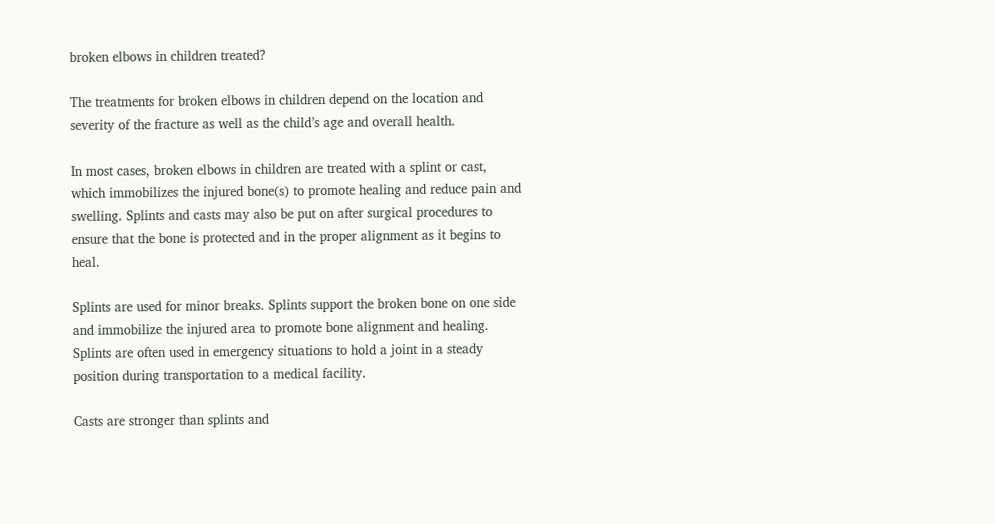broken elbows in children treated?

The treatments for broken elbows in children depend on the location and severity of the fracture as well as the child’s age and overall health.

In most cases, broken elbows in children are treated with a splint or cast, which immobilizes the injured bone(s) to promote healing and reduce pain and swelling. Splints and casts may also be put on after surgical procedures to ensure that the bone is protected and in the proper alignment as it begins to heal.

Splints are used for minor breaks. Splints support the broken bone on one side and immobilize the injured area to promote bone alignment and healing. Splints are often used in emergency situations to hold a joint in a steady position during transportation to a medical facility.

Casts are stronger than splints and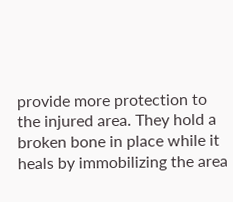provide more protection to the injured area. They hold a broken bone in place while it heals by immobilizing the area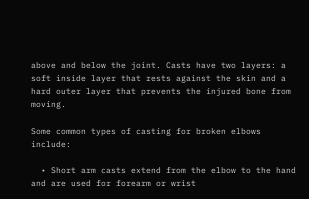above and below the joint. Casts have two layers: a soft inside layer that rests against the skin and a hard outer layer that prevents the injured bone from moving.

Some common types of casting for broken elbows include:

  • Short arm casts extend from the elbow to the hand and are used for forearm or wrist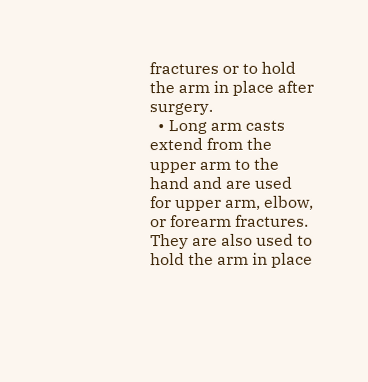fractures or to hold the arm in place after surgery.
  • Long arm casts extend from the upper arm to the hand and are used for upper arm, elbow, or forearm fractures. They are also used to hold the arm in place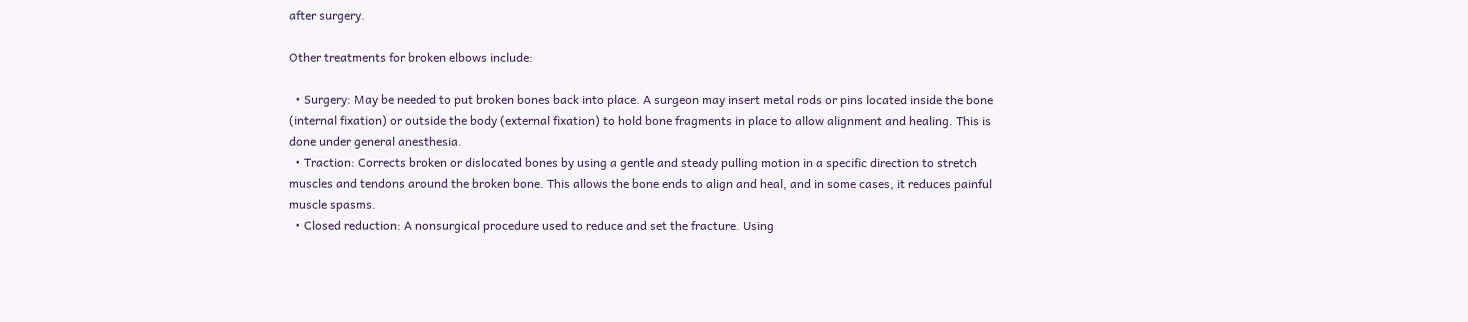after surgery.

Other treatments for broken elbows include:

  • Surgery: May be needed to put broken bones back into place. A surgeon may insert metal rods or pins located inside the bone (internal fixation) or outside the body (external fixation) to hold bone fragments in place to allow alignment and healing. This is done under general anesthesia.
  • Traction: Corrects broken or dislocated bones by using a gentle and steady pulling motion in a specific direction to stretch muscles and tendons around the broken bone. This allows the bone ends to align and heal, and in some cases, it reduces painful muscle spasms.
  • Closed reduction: A nonsurgical procedure used to reduce and set the fracture. Using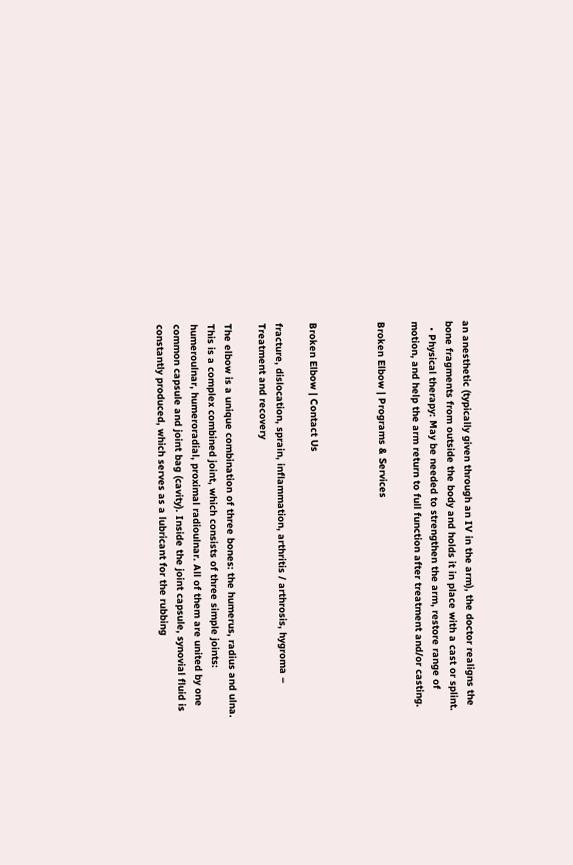an anesthetic (typically given through an IV in the arm), the doctor realigns the bone fragments from outside the body and holds it in place with a cast or splint.
  • Physical therapy: May be needed to strengthen the arm, restore range of motion, and help the arm return to full function after treatment and/or casting.

Broken Elbow | Programs & Services



Broken Elbow | Contact Us

fracture, dislocation, sprain, inflammation, arthritis / arthrosis, hygroma – Treatment and recovery

The elbow is a unique combination of three bones: the humerus, radius and ulna. This is a complex combined joint, which consists of three simple joints: humeroulnar, humeroradial, proximal radioulnar. All of them are united by one common capsule and joint bag (cavity). Inside the joint capsule, synovial fluid is constantly produced, which serves as a lubricant for the rubbing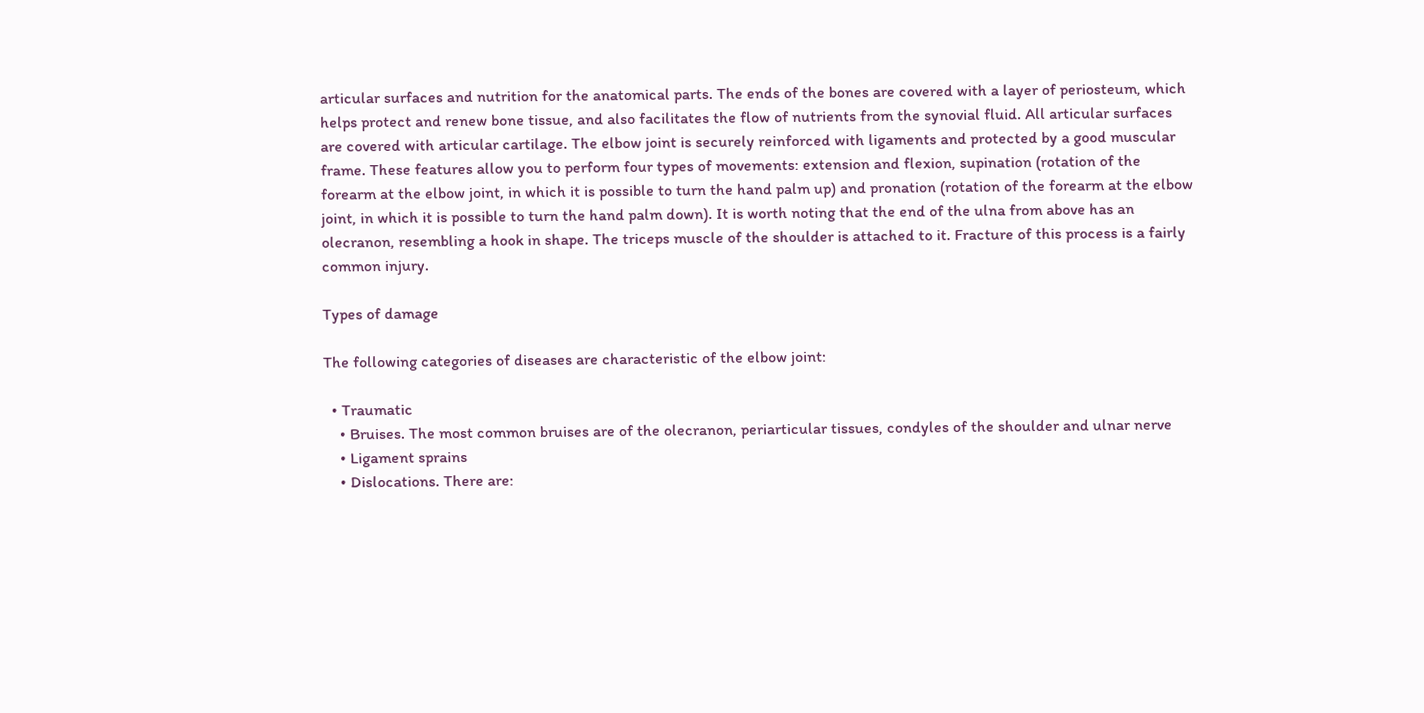articular surfaces and nutrition for the anatomical parts. The ends of the bones are covered with a layer of periosteum, which helps protect and renew bone tissue, and also facilitates the flow of nutrients from the synovial fluid. All articular surfaces are covered with articular cartilage. The elbow joint is securely reinforced with ligaments and protected by a good muscular frame. These features allow you to perform four types of movements: extension and flexion, supination (rotation of the forearm at the elbow joint, in which it is possible to turn the hand palm up) and pronation (rotation of the forearm at the elbow joint, in which it is possible to turn the hand palm down). It is worth noting that the end of the ulna from above has an olecranon, resembling a hook in shape. The triceps muscle of the shoulder is attached to it. Fracture of this process is a fairly common injury.

Types of damage

The following categories of diseases are characteristic of the elbow joint:

  • Traumatic
    • Bruises. The most common bruises are of the olecranon, periarticular tissues, condyles of the shoulder and ulnar nerve
    • Ligament sprains
    • Dislocations. There are: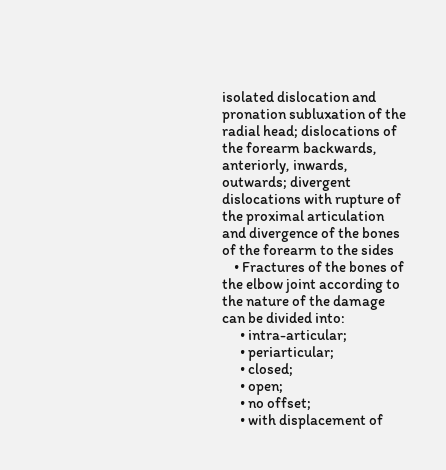isolated dislocation and pronation subluxation of the radial head; dislocations of the forearm backwards, anteriorly, inwards, outwards; divergent dislocations with rupture of the proximal articulation and divergence of the bones of the forearm to the sides
    • Fractures of the bones of the elbow joint according to the nature of the damage can be divided into:
      • intra-articular;
      • periarticular;
      • closed;
      • open;
      • no offset;
      • with displacement of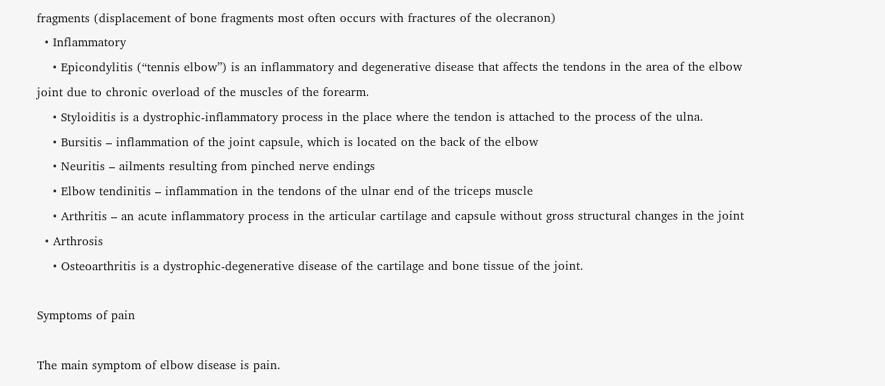fragments (displacement of bone fragments most often occurs with fractures of the olecranon)
  • Inflammatory
    • Epicondylitis (“tennis elbow”) is an inflammatory and degenerative disease that affects the tendons in the area of the elbow joint due to chronic overload of the muscles of the forearm.
    • Styloiditis is a dystrophic-inflammatory process in the place where the tendon is attached to the process of the ulna.
    • Bursitis – inflammation of the joint capsule, which is located on the back of the elbow
    • Neuritis – ailments resulting from pinched nerve endings
    • Elbow tendinitis – inflammation in the tendons of the ulnar end of the triceps muscle
    • Arthritis – an acute inflammatory process in the articular cartilage and capsule without gross structural changes in the joint
  • Arthrosis
    • Osteoarthritis is a dystrophic-degenerative disease of the cartilage and bone tissue of the joint.

Symptoms of pain

The main symptom of elbow disease is pain.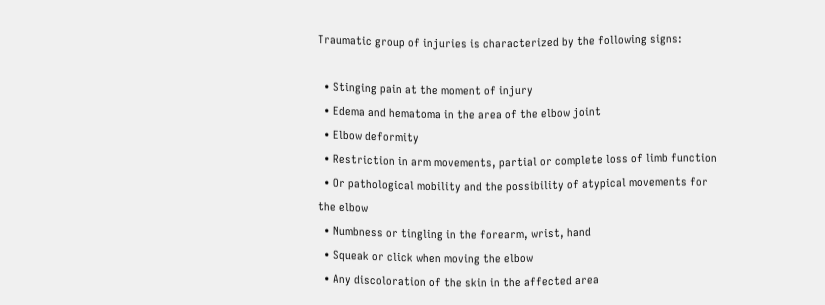Traumatic group of injuries is characterized by the following signs:

  • Stinging pain at the moment of injury
  • Edema and hematoma in the area of the elbow joint
  • Elbow deformity
  • Restriction in arm movements, partial or complete loss of limb function
  • Or pathological mobility and the possibility of atypical movements for the elbow
  • Numbness or tingling in the forearm, wrist, hand
  • Squeak or click when moving the elbow
  • Any discoloration of the skin in the affected area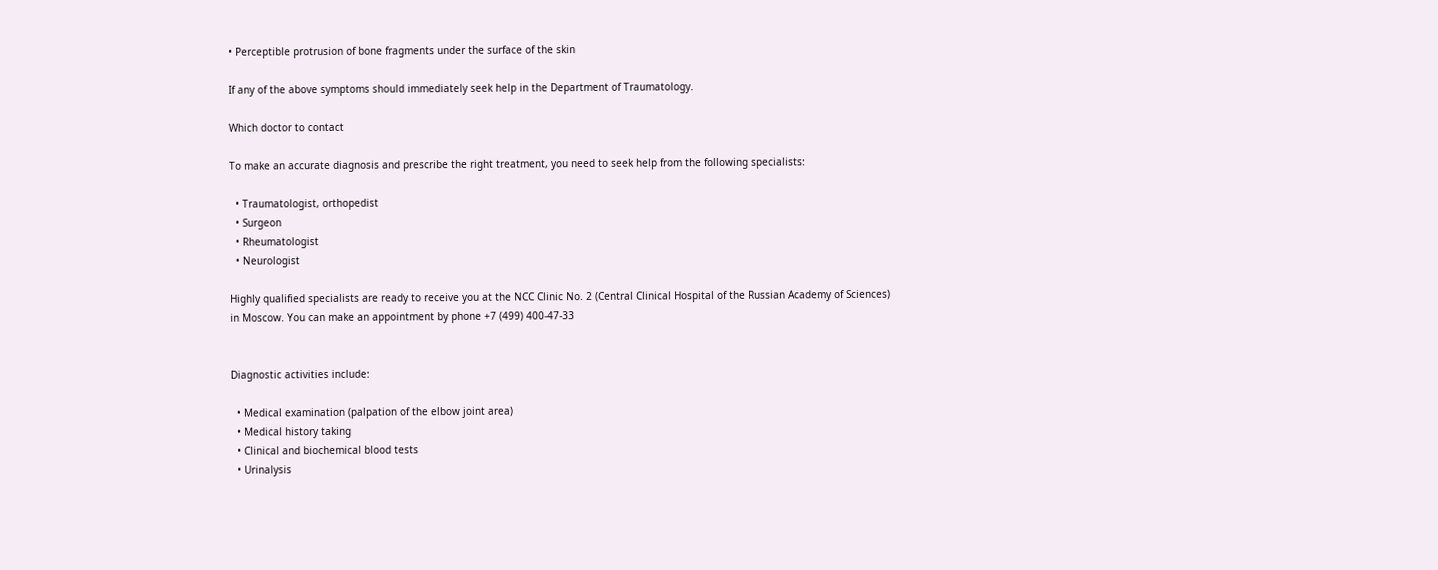• Perceptible protrusion of bone fragments under the surface of the skin

If any of the above symptoms should immediately seek help in the Department of Traumatology.

Which doctor to contact

To make an accurate diagnosis and prescribe the right treatment, you need to seek help from the following specialists:

  • Traumatologist, orthopedist
  • Surgeon
  • Rheumatologist
  • Neurologist

Highly qualified specialists are ready to receive you at the NCC Clinic No. 2 (Central Clinical Hospital of the Russian Academy of Sciences) in Moscow. You can make an appointment by phone +7 (499) 400-47-33


Diagnostic activities include:

  • Medical examination (palpation of the elbow joint area)
  • Medical history taking
  • Clinical and biochemical blood tests
  • Urinalysis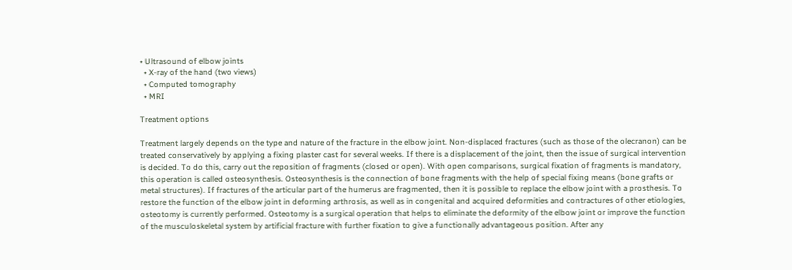• Ultrasound of elbow joints
  • X-ray of the hand (two views)
  • Computed tomography
  • MRI

Treatment options

Treatment largely depends on the type and nature of the fracture in the elbow joint. Non-displaced fractures (such as those of the olecranon) can be treated conservatively by applying a fixing plaster cast for several weeks. If there is a displacement of the joint, then the issue of surgical intervention is decided. To do this, carry out the reposition of fragments (closed or open). With open comparisons, surgical fixation of fragments is mandatory, this operation is called osteosynthesis. Osteosynthesis is the connection of bone fragments with the help of special fixing means (bone grafts or metal structures). If fractures of the articular part of the humerus are fragmented, then it is possible to replace the elbow joint with a prosthesis. To restore the function of the elbow joint in deforming arthrosis, as well as in congenital and acquired deformities and contractures of other etiologies, osteotomy is currently performed. Osteotomy is a surgical operation that helps to eliminate the deformity of the elbow joint or improve the function of the musculoskeletal system by artificial fracture with further fixation to give a functionally advantageous position. After any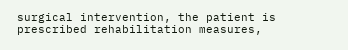surgical intervention, the patient is prescribed rehabilitation measures,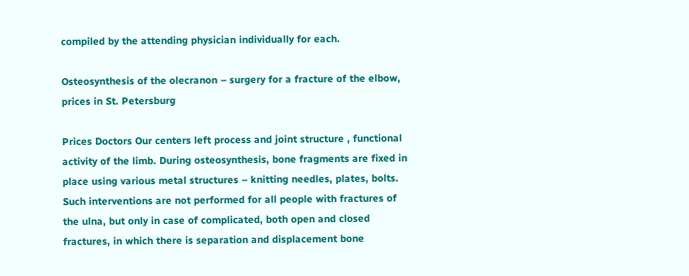compiled by the attending physician individually for each.

Osteosynthesis of the olecranon – surgery for a fracture of the elbow, prices in St. Petersburg

Prices Doctors Our centers left process and joint structure , functional activity of the limb. During osteosynthesis, bone fragments are fixed in place using various metal structures – knitting needles, plates, bolts. Such interventions are not performed for all people with fractures of the ulna, but only in case of complicated, both open and closed fractures, in which there is separation and displacement bone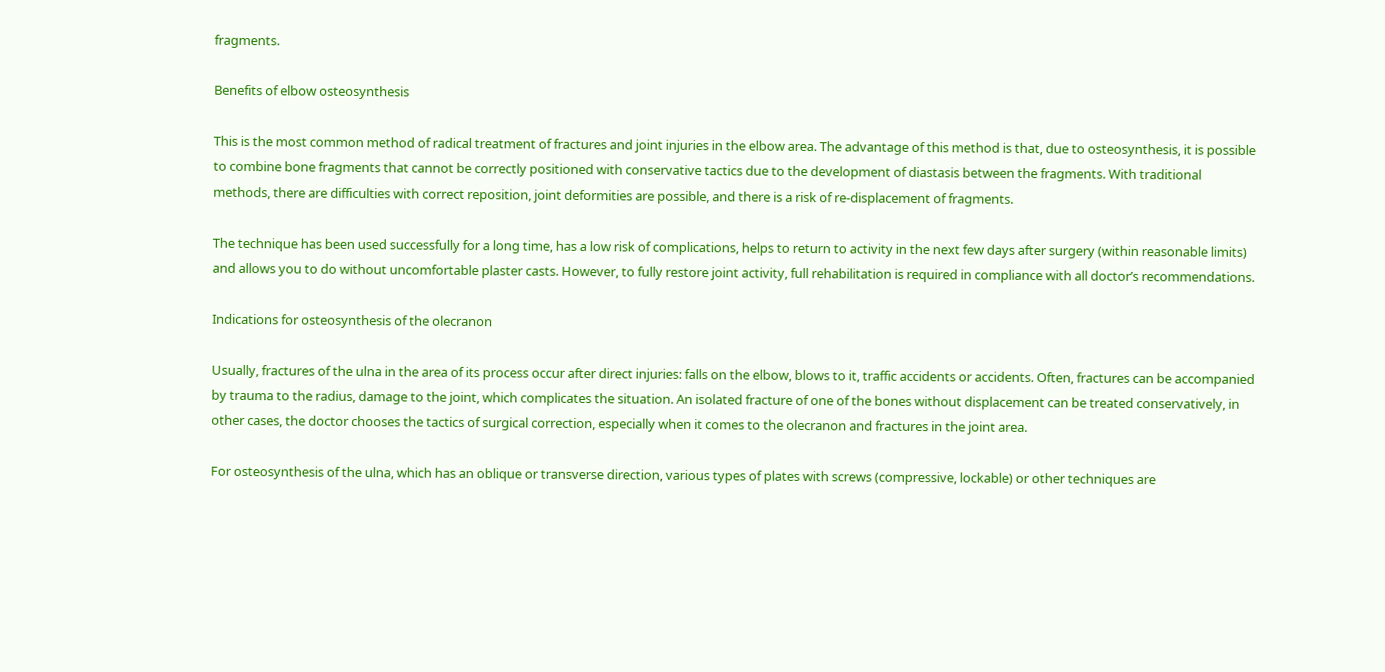fragments.

Benefits of elbow osteosynthesis

This is the most common method of radical treatment of fractures and joint injuries in the elbow area. The advantage of this method is that, due to osteosynthesis, it is possible to combine bone fragments that cannot be correctly positioned with conservative tactics due to the development of diastasis between the fragments. With traditional methods, there are difficulties with correct reposition, joint deformities are possible, and there is a risk of re-displacement of fragments.

The technique has been used successfully for a long time, has a low risk of complications, helps to return to activity in the next few days after surgery (within reasonable limits) and allows you to do without uncomfortable plaster casts. However, to fully restore joint activity, full rehabilitation is required in compliance with all doctor’s recommendations.

Indications for osteosynthesis of the olecranon

Usually, fractures of the ulna in the area of its process occur after direct injuries: falls on the elbow, blows to it, traffic accidents or accidents. Often, fractures can be accompanied by trauma to the radius, damage to the joint, which complicates the situation. An isolated fracture of one of the bones without displacement can be treated conservatively, in other cases, the doctor chooses the tactics of surgical correction, especially when it comes to the olecranon and fractures in the joint area.

For osteosynthesis of the ulna, which has an oblique or transverse direction, various types of plates with screws (compressive, lockable) or other techniques are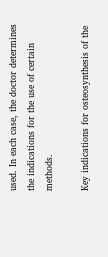used. In each case, the doctor determines the indications for the use of certain methods.

Key indications for osteosynthesis of the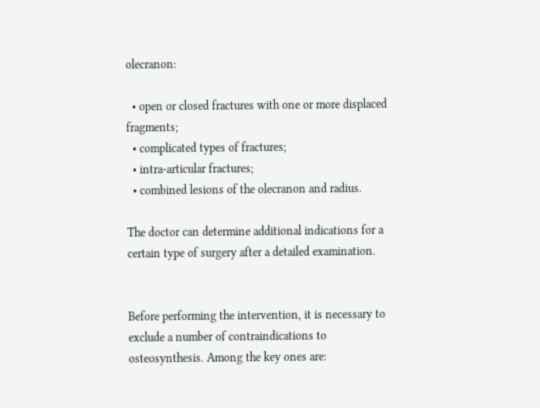olecranon:

  • open or closed fractures with one or more displaced fragments;
  • complicated types of fractures;
  • intra-articular fractures;
  • combined lesions of the olecranon and radius.

The doctor can determine additional indications for a certain type of surgery after a detailed examination.


Before performing the intervention, it is necessary to exclude a number of contraindications to osteosynthesis. Among the key ones are: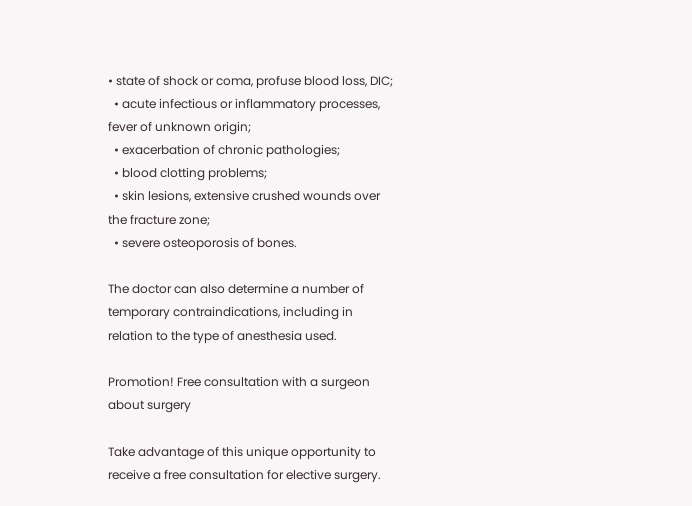• state of shock or coma, profuse blood loss, DIC;
  • acute infectious or inflammatory processes, fever of unknown origin;
  • exacerbation of chronic pathologies;
  • blood clotting problems;
  • skin lesions, extensive crushed wounds over the fracture zone;
  • severe osteoporosis of bones.

The doctor can also determine a number of temporary contraindications, including in relation to the type of anesthesia used.

Promotion! Free consultation with a surgeon about surgery

Take advantage of this unique opportunity to receive a free consultation for elective surgery.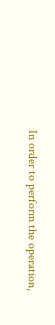In order to perform the operation,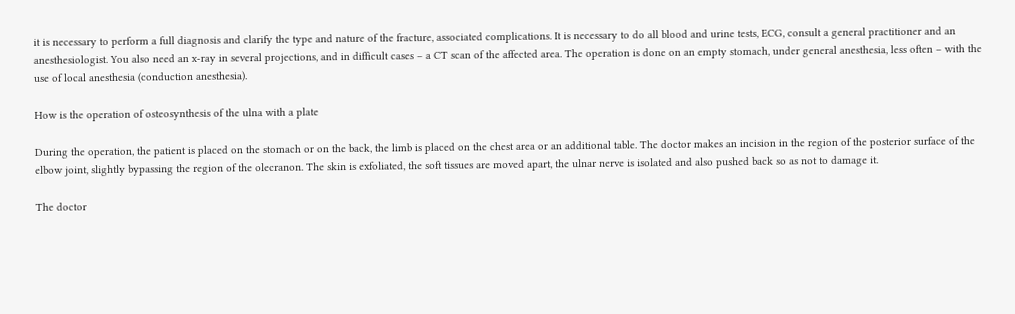it is necessary to perform a full diagnosis and clarify the type and nature of the fracture, associated complications. It is necessary to do all blood and urine tests, ECG, consult a general practitioner and an anesthesiologist. You also need an x-ray in several projections, and in difficult cases – a CT scan of the affected area. The operation is done on an empty stomach, under general anesthesia, less often – with the use of local anesthesia (conduction anesthesia).

How is the operation of osteosynthesis of the ulna with a plate

During the operation, the patient is placed on the stomach or on the back, the limb is placed on the chest area or an additional table. The doctor makes an incision in the region of the posterior surface of the elbow joint, slightly bypassing the region of the olecranon. The skin is exfoliated, the soft tissues are moved apart, the ulnar nerve is isolated and also pushed back so as not to damage it.

The doctor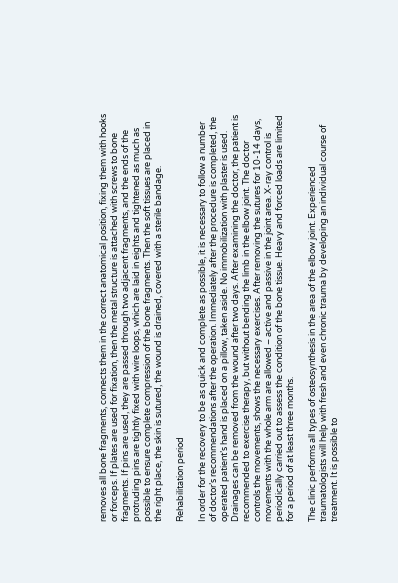removes all bone fragments, connects them in the correct anatomical position, fixing them with hooks or forceps. If plates are used for fixation, then the metal structure is attached with screws to bone fragments. If pins are used, they are passed through two adjacent fragments, and the ends of the protruding pins are tightly fixed with wire loops, which are laid in eights and tightened as much as possible to ensure complete compression of the bone fragments. Then the soft tissues are placed in the right place, the skin is sutured, the wound is drained, covered with a sterile bandage.

Rehabilitation period

In order for the recovery to be as quick and complete as possible, it is necessary to follow a number of doctor’s recommendations after the operation. Immediately after the procedure is completed, the operated patient’s hand is placed on a pillow, taken aside. No immobilization with plaster is used. Drainages can be removed from the wound after two days. After examining the doctor, the patient is recommended to exercise therapy, but without bending the limb in the elbow joint. The doctor controls the movements, shows the necessary exercises. After removing the sutures for 10-14 days, movements with the whole arm are allowed – active and passive in the joint area. X-ray control is periodically carried out to assess the condition of the bone tissue. Heavy and forced loads are limited for a period of at least three months.

The clinic performs all types of osteosynthesis in the area of the elbow joint. Experienced traumatologists will help with fresh and even chronic trauma by developing an individual course of treatment. It is possible to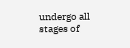undergo all stages of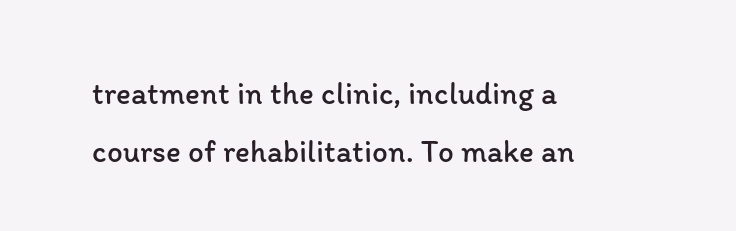treatment in the clinic, including a course of rehabilitation. To make an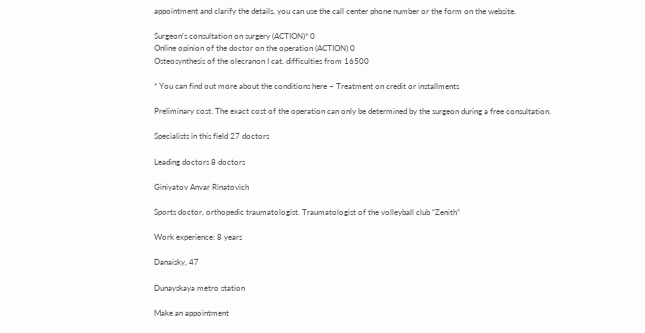appointment and clarify the details, you can use the call center phone number or the form on the website.

Surgeon’s consultation on surgery (ACTION)* 0
Online opinion of the doctor on the operation (ACTION) 0
Osteosynthesis of the olecranon I cat. difficulties from 16500

* You can find out more about the conditions here – Treatment on credit or installments

Preliminary cost. The exact cost of the operation can only be determined by the surgeon during a free consultation.

Specialists in this field 27 doctors

Leading doctors 8 doctors

Giniyatov Anvar Rinatovich

Sports doctor, orthopedic traumatologist. Traumatologist of the volleyball club “Zenith”

Work experience: 8 years

Danaisky, 47

Dunayskaya metro station

Make an appointment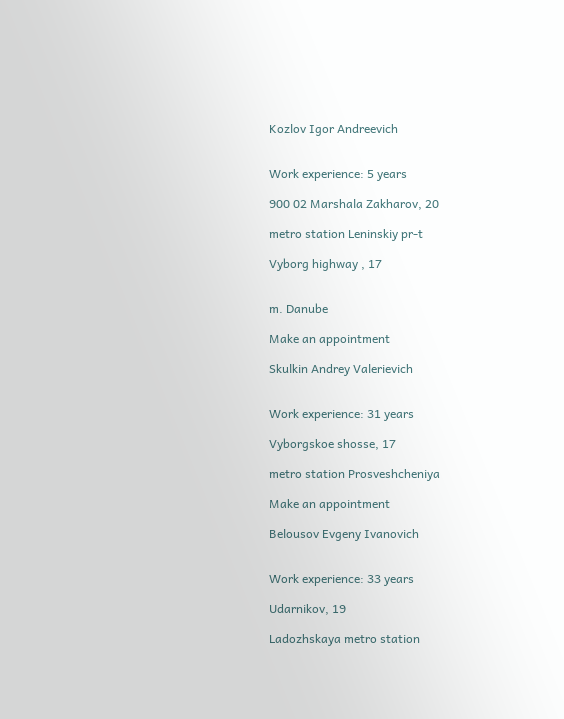Kozlov Igor Andreevich


Work experience: 5 years

900 02 Marshala Zakharov, 20

metro station Leninskiy pr-t

Vyborg highway , 17


m. Danube

Make an appointment

Skulkin Andrey Valerievich


Work experience: 31 years

Vyborgskoe shosse, 17

metro station Prosveshcheniya

Make an appointment

Belousov Evgeny Ivanovich


Work experience: 33 years

Udarnikov, 19

Ladozhskaya metro station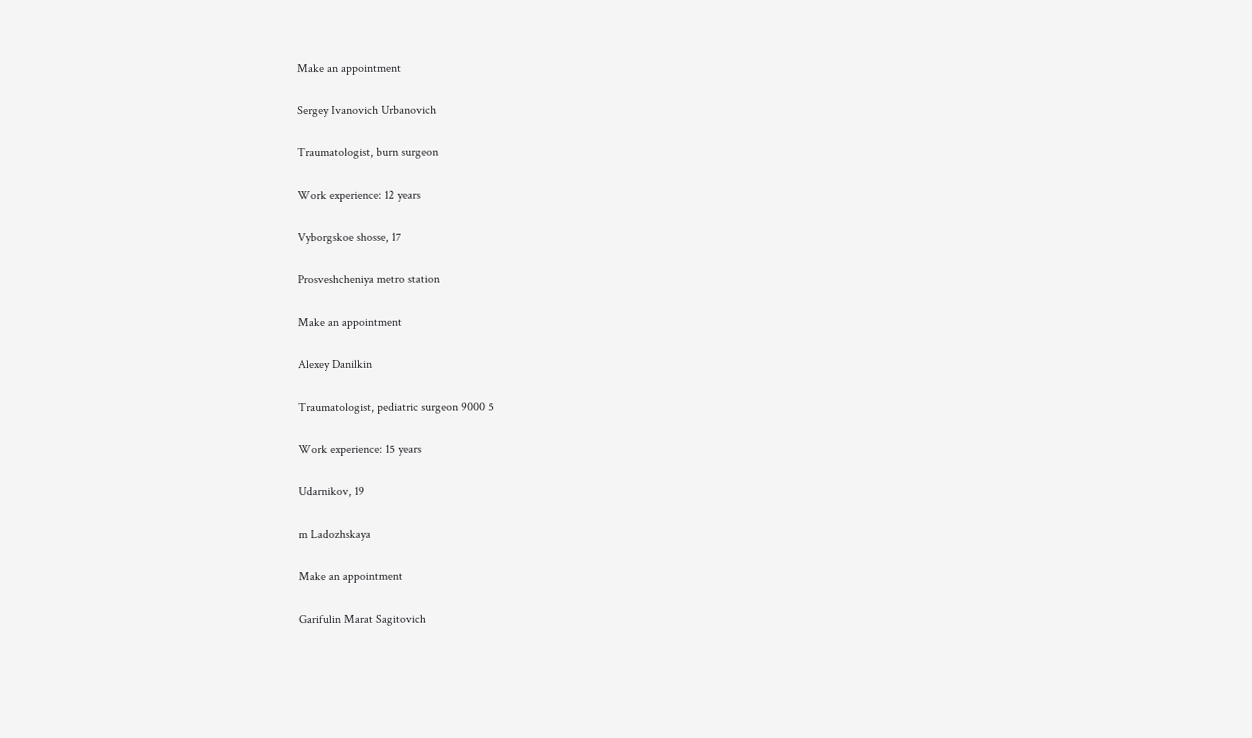Make an appointment

Sergey Ivanovich Urbanovich

Traumatologist, burn surgeon

Work experience: 12 years

Vyborgskoe shosse, 17

Prosveshcheniya metro station

Make an appointment

Alexey Danilkin

Traumatologist, pediatric surgeon 9000 5

Work experience: 15 years

Udarnikov, 19

m Ladozhskaya

Make an appointment

Garifulin Marat Sagitovich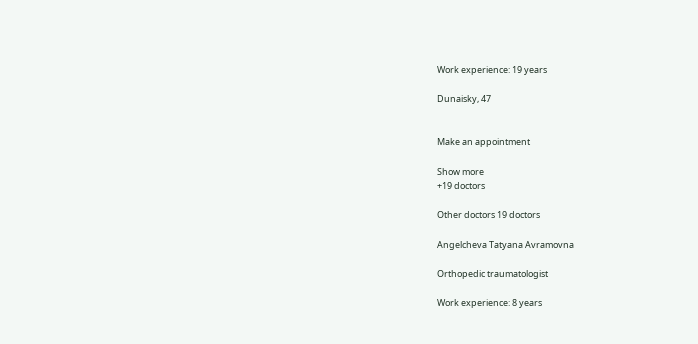Work experience: 19 years

Dunaisky, 47


Make an appointment

Show more
+19 doctors

Other doctors 19 doctors

Angelcheva Tatyana Avramovna

Orthopedic traumatologist

Work experience: 8 years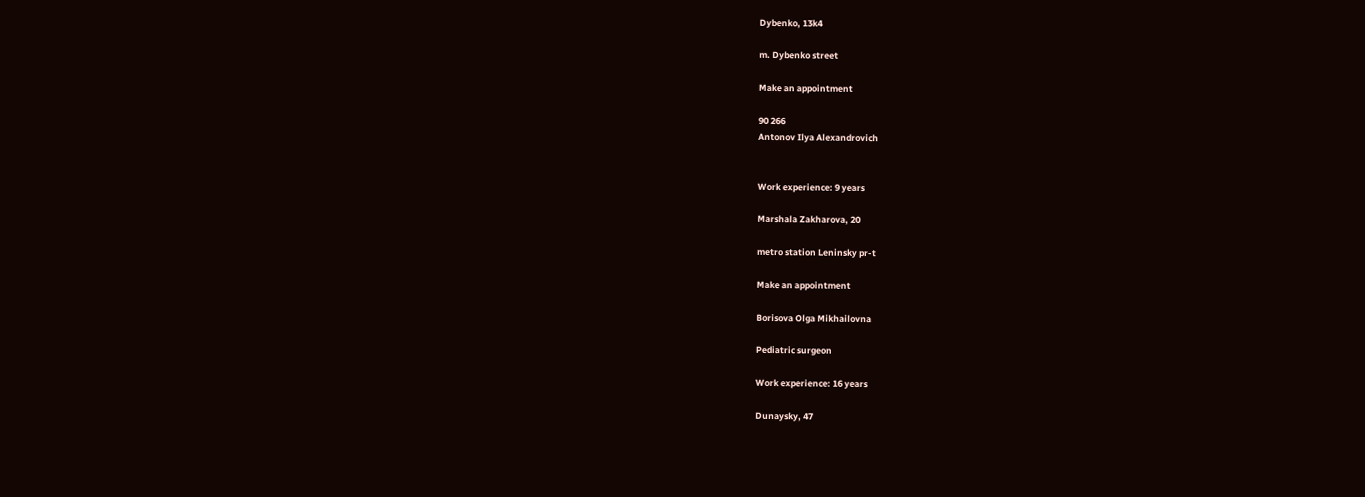Dybenko, 13k4

m. Dybenko street

Make an appointment

90 266
Antonov Ilya Alexandrovich


Work experience: 9 years

Marshala Zakharova, 20

metro station Leninsky pr-t

Make an appointment

Borisova Olga Mikhailovna

Pediatric surgeon

Work experience: 16 years

Dunaysky, 47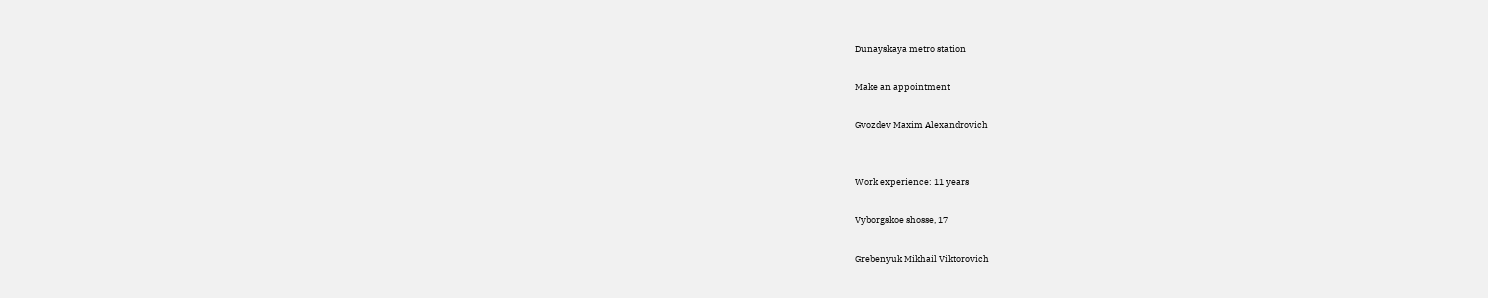Dunayskaya metro station

Make an appointment

Gvozdev Maxim Alexandrovich


Work experience: 11 years

Vyborgskoe shosse, 17

Grebenyuk Mikhail Viktorovich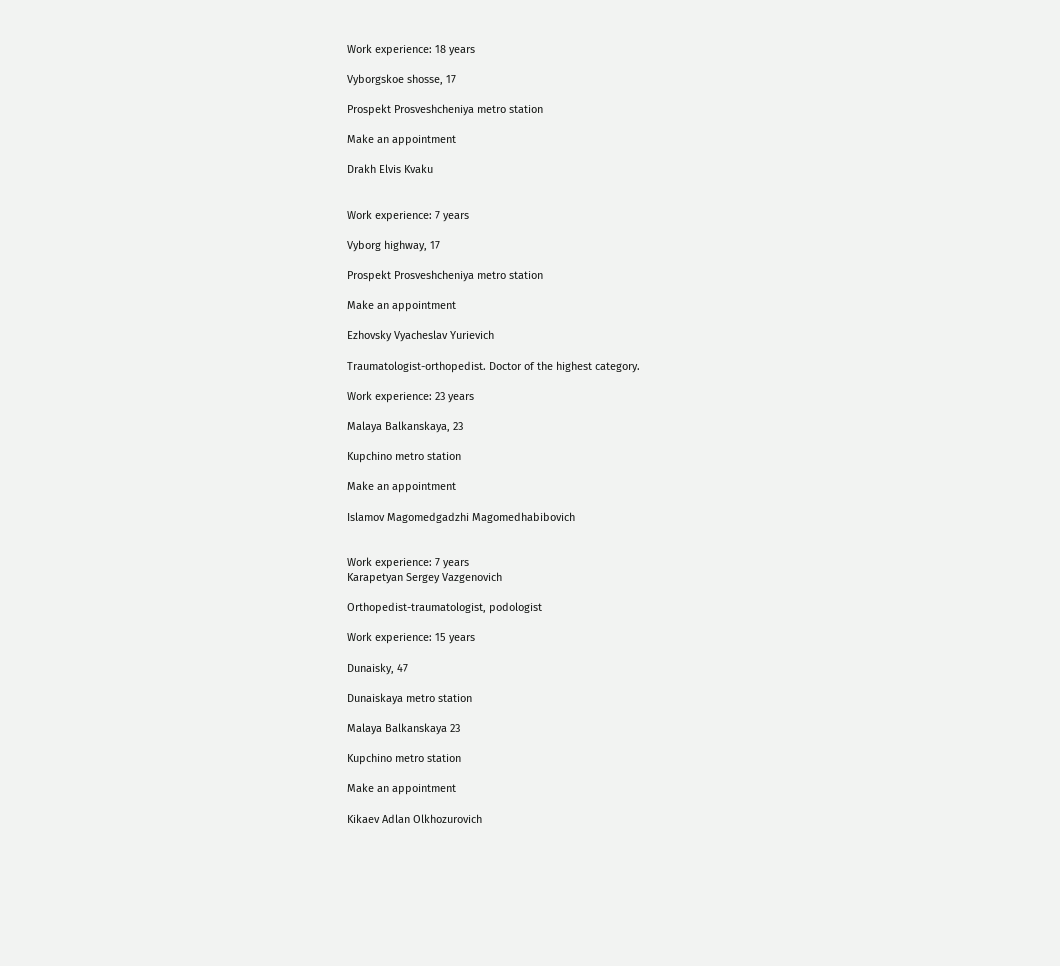Work experience: 18 years

Vyborgskoe shosse, 17

Prospekt Prosveshcheniya metro station

Make an appointment

Drakh Elvis Kvaku


Work experience: 7 years

Vyborg highway, 17

Prospekt Prosveshcheniya metro station

Make an appointment

Ezhovsky Vyacheslav Yurievich

Traumatologist-orthopedist. Doctor of the highest category.

Work experience: 23 years

Malaya Balkanskaya, 23

Kupchino metro station

Make an appointment

Islamov Magomedgadzhi Magomedhabibovich


Work experience: 7 years
Karapetyan Sergey Vazgenovich

Orthopedist-traumatologist, podologist

Work experience: 15 years

Dunaisky, 47

Dunaiskaya metro station

Malaya Balkanskaya 23

Kupchino metro station

Make an appointment

Kikaev Adlan Olkhozurovich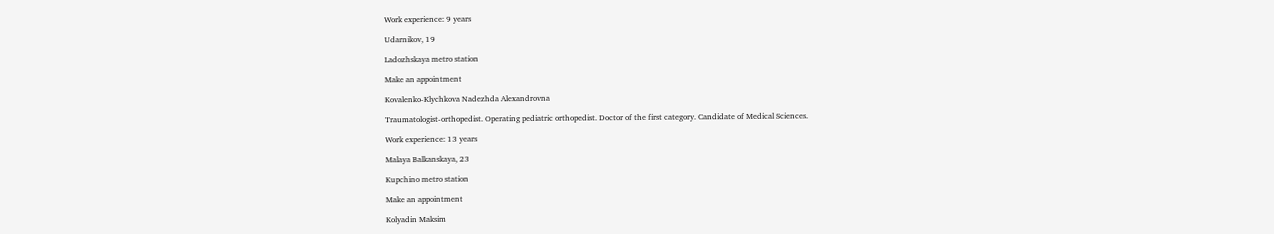Work experience: 9 years

Udarnikov, 19

Ladozhskaya metro station

Make an appointment

Kovalenko-Klychkova Nadezhda Alexandrovna

Traumatologist-orthopedist. Operating pediatric orthopedist. Doctor of the first category. Candidate of Medical Sciences.

Work experience: 13 years

Malaya Balkanskaya, 23

Kupchino metro station

Make an appointment

Kolyadin Maksim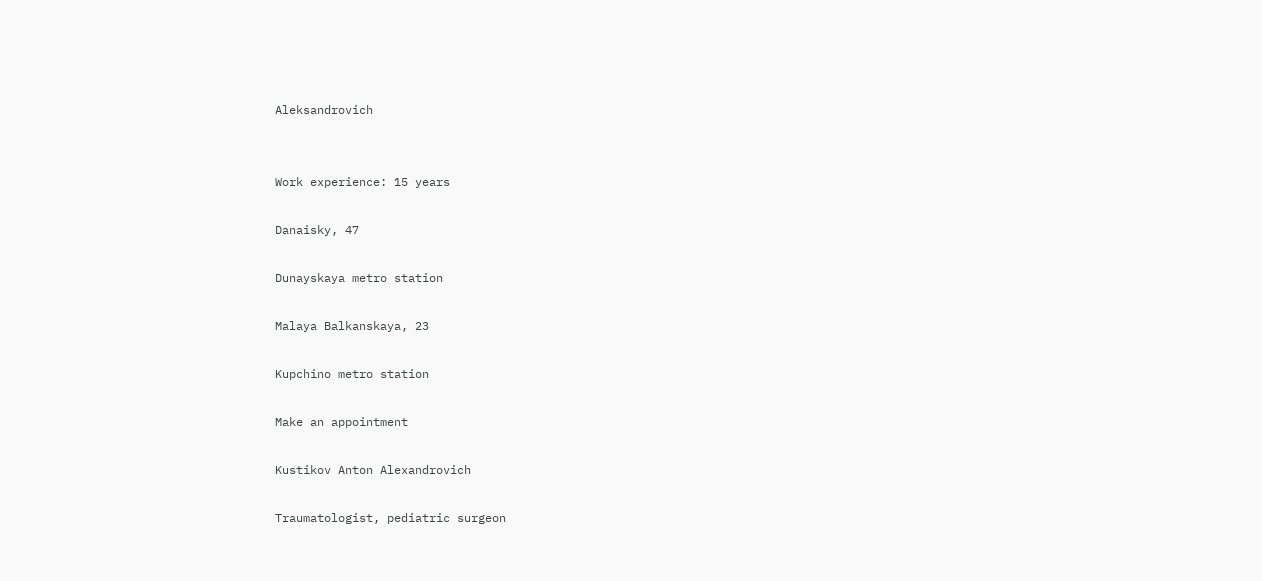Aleksandrovich


Work experience: 15 years

Danaisky, 47

Dunayskaya metro station

Malaya Balkanskaya, 23

Kupchino metro station

Make an appointment

Kustikov Anton Alexandrovich

Traumatologist, pediatric surgeon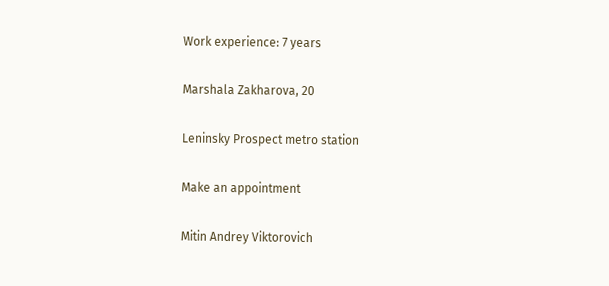Work experience: 7 years

Marshala Zakharova, 20

Leninsky Prospect metro station

Make an appointment

Mitin Andrey Viktorovich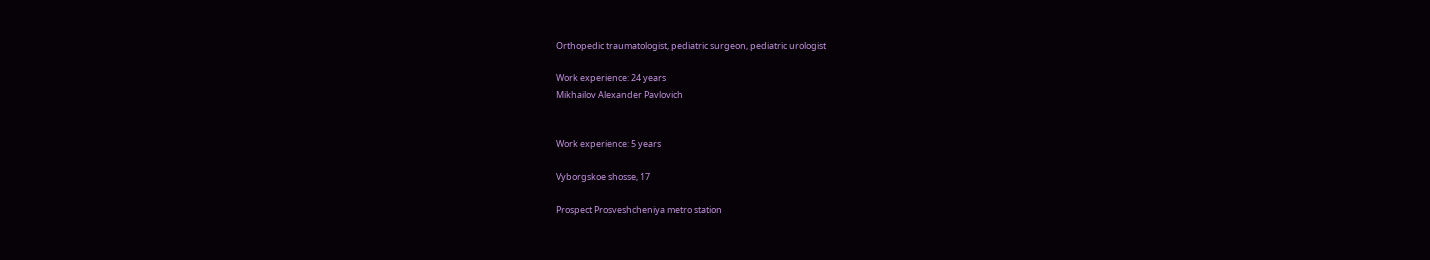Orthopedic traumatologist, pediatric surgeon, pediatric urologist

Work experience: 24 years
Mikhailov Alexander Pavlovich


Work experience: 5 years

Vyborgskoe shosse, 17

Prospect Prosveshcheniya metro station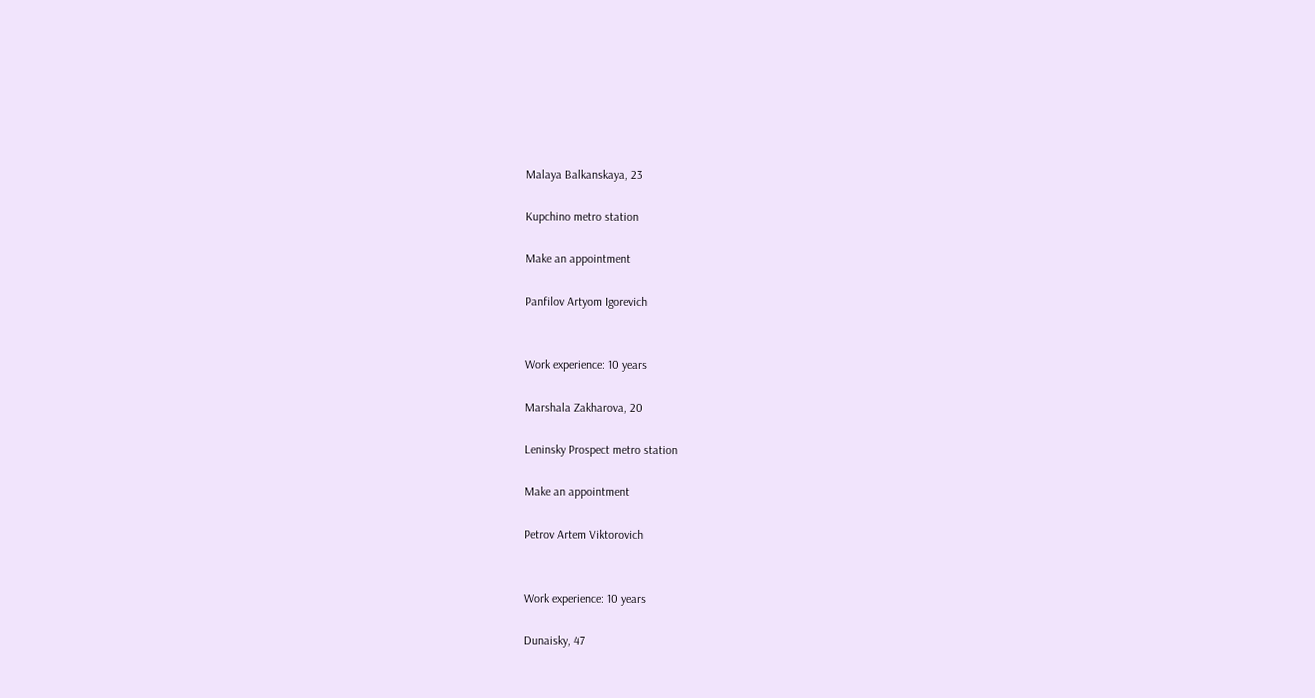Malaya Balkanskaya, 23

Kupchino metro station

Make an appointment

Panfilov Artyom Igorevich


Work experience: 10 years

Marshala Zakharova, 20

Leninsky Prospect metro station

Make an appointment

Petrov Artem Viktorovich


Work experience: 10 years

Dunaisky, 47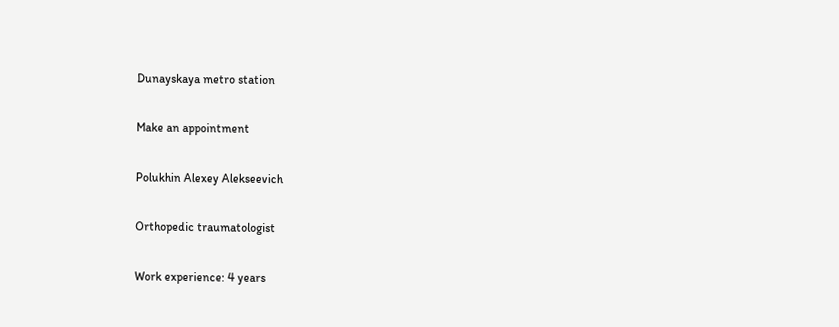Dunayskaya metro station

Make an appointment

Polukhin Alexey Alekseevich

Orthopedic traumatologist

Work experience: 4 years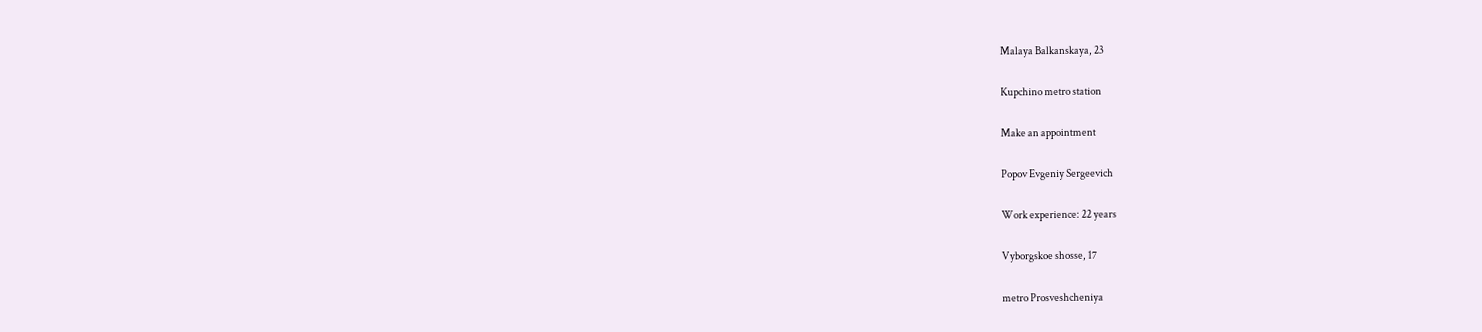Malaya Balkanskaya, 23

Kupchino metro station

Make an appointment

Popov Evgeniy Sergeevich

Work experience: 22 years

Vyborgskoe shosse, 17

metro Prosveshcheniya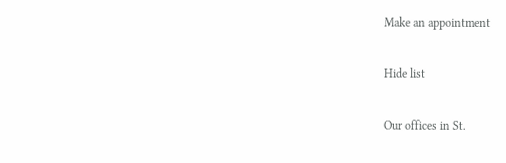Make an appointment

Hide list

Our offices in St.